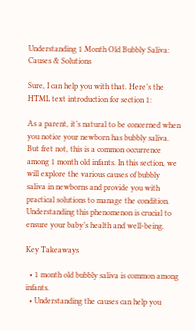Understanding 1 Month Old Bubbly Saliva: Causes & Solutions

Sure, I can help you with that. Here’s the HTML text introduction for section 1:

As a parent, it’s natural to be concerned when you notice your newborn has bubbly saliva. But fret not, this is a common occurrence among 1 month old infants. In this section, we will explore the various causes of bubbly saliva in newborns and provide you with practical solutions to manage the condition. Understanding this phenomenon is crucial to ensure your baby’s health and well-being.

Key Takeaways

  • 1 month old bubbly saliva is common among infants.
  • Understanding the causes can help you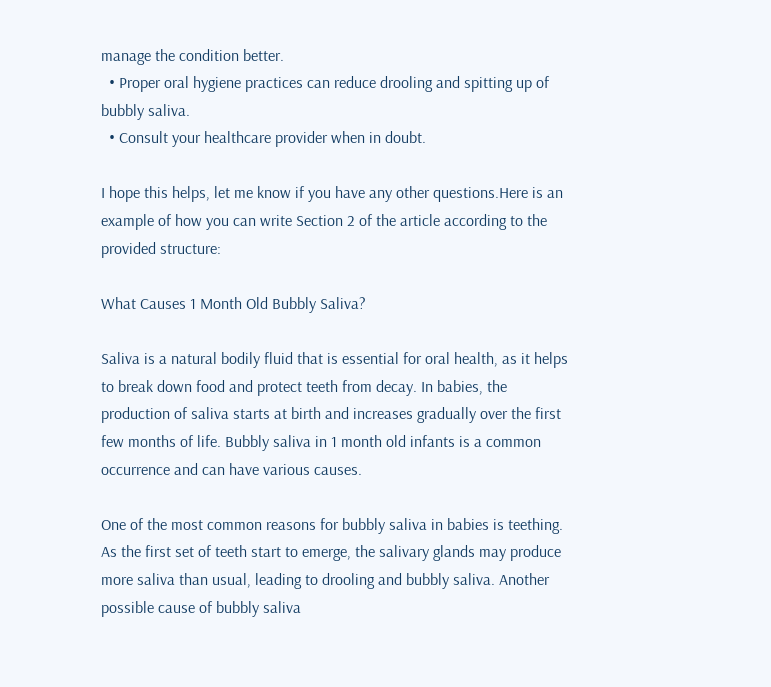manage the condition better.
  • Proper oral hygiene practices can reduce drooling and spitting up of bubbly saliva.
  • Consult your healthcare provider when in doubt.

I hope this helps, let me know if you have any other questions.Here is an example of how you can write Section 2 of the article according to the provided structure:

What Causes 1 Month Old Bubbly Saliva?

Saliva is a natural bodily fluid that is essential for oral health, as it helps to break down food and protect teeth from decay. In babies, the production of saliva starts at birth and increases gradually over the first few months of life. Bubbly saliva in 1 month old infants is a common occurrence and can have various causes.

One of the most common reasons for bubbly saliva in babies is teething. As the first set of teeth start to emerge, the salivary glands may produce more saliva than usual, leading to drooling and bubbly saliva. Another possible cause of bubbly saliva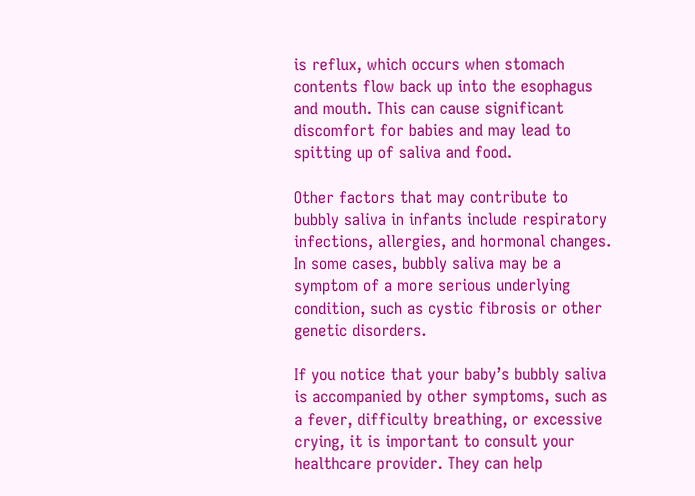is reflux, which occurs when stomach contents flow back up into the esophagus and mouth. This can cause significant discomfort for babies and may lead to spitting up of saliva and food.

Other factors that may contribute to bubbly saliva in infants include respiratory infections, allergies, and hormonal changes. In some cases, bubbly saliva may be a symptom of a more serious underlying condition, such as cystic fibrosis or other genetic disorders.

If you notice that your baby’s bubbly saliva is accompanied by other symptoms, such as a fever, difficulty breathing, or excessive crying, it is important to consult your healthcare provider. They can help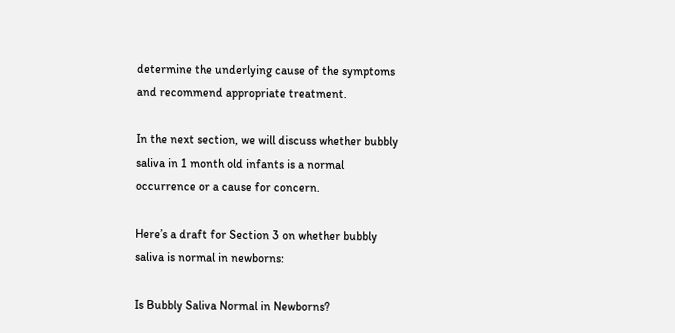determine the underlying cause of the symptoms and recommend appropriate treatment.

In the next section, we will discuss whether bubbly saliva in 1 month old infants is a normal occurrence or a cause for concern.

Here’s a draft for Section 3 on whether bubbly saliva is normal in newborns:

Is Bubbly Saliva Normal in Newborns?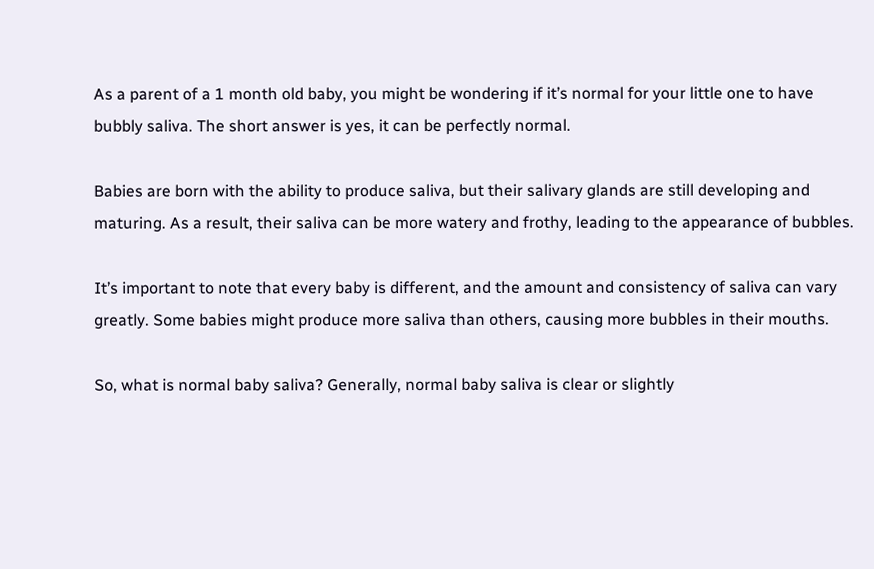As a parent of a 1 month old baby, you might be wondering if it’s normal for your little one to have bubbly saliva. The short answer is yes, it can be perfectly normal.

Babies are born with the ability to produce saliva, but their salivary glands are still developing and maturing. As a result, their saliva can be more watery and frothy, leading to the appearance of bubbles.

It’s important to note that every baby is different, and the amount and consistency of saliva can vary greatly. Some babies might produce more saliva than others, causing more bubbles in their mouths.

So, what is normal baby saliva? Generally, normal baby saliva is clear or slightly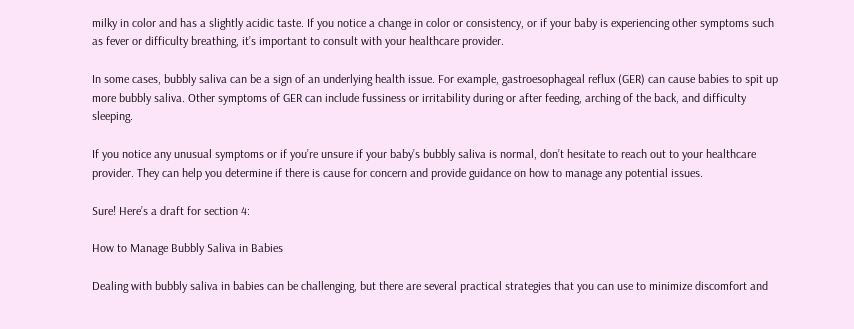milky in color and has a slightly acidic taste. If you notice a change in color or consistency, or if your baby is experiencing other symptoms such as fever or difficulty breathing, it’s important to consult with your healthcare provider.

In some cases, bubbly saliva can be a sign of an underlying health issue. For example, gastroesophageal reflux (GER) can cause babies to spit up more bubbly saliva. Other symptoms of GER can include fussiness or irritability during or after feeding, arching of the back, and difficulty sleeping.

If you notice any unusual symptoms or if you’re unsure if your baby’s bubbly saliva is normal, don’t hesitate to reach out to your healthcare provider. They can help you determine if there is cause for concern and provide guidance on how to manage any potential issues.

Sure! Here’s a draft for section 4:

How to Manage Bubbly Saliva in Babies

Dealing with bubbly saliva in babies can be challenging, but there are several practical strategies that you can use to minimize discomfort and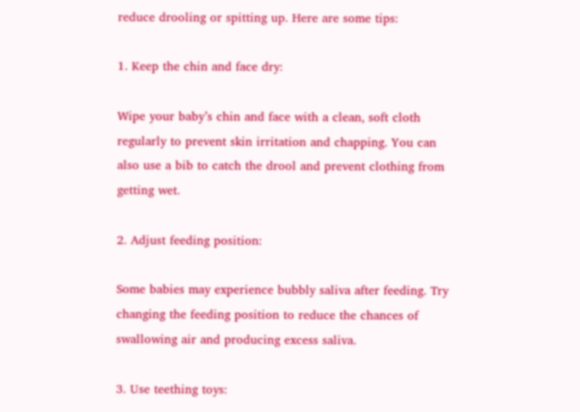reduce drooling or spitting up. Here are some tips:

1. Keep the chin and face dry:

Wipe your baby’s chin and face with a clean, soft cloth regularly to prevent skin irritation and chapping. You can also use a bib to catch the drool and prevent clothing from getting wet.

2. Adjust feeding position:

Some babies may experience bubbly saliva after feeding. Try changing the feeding position to reduce the chances of swallowing air and producing excess saliva.

3. Use teething toys: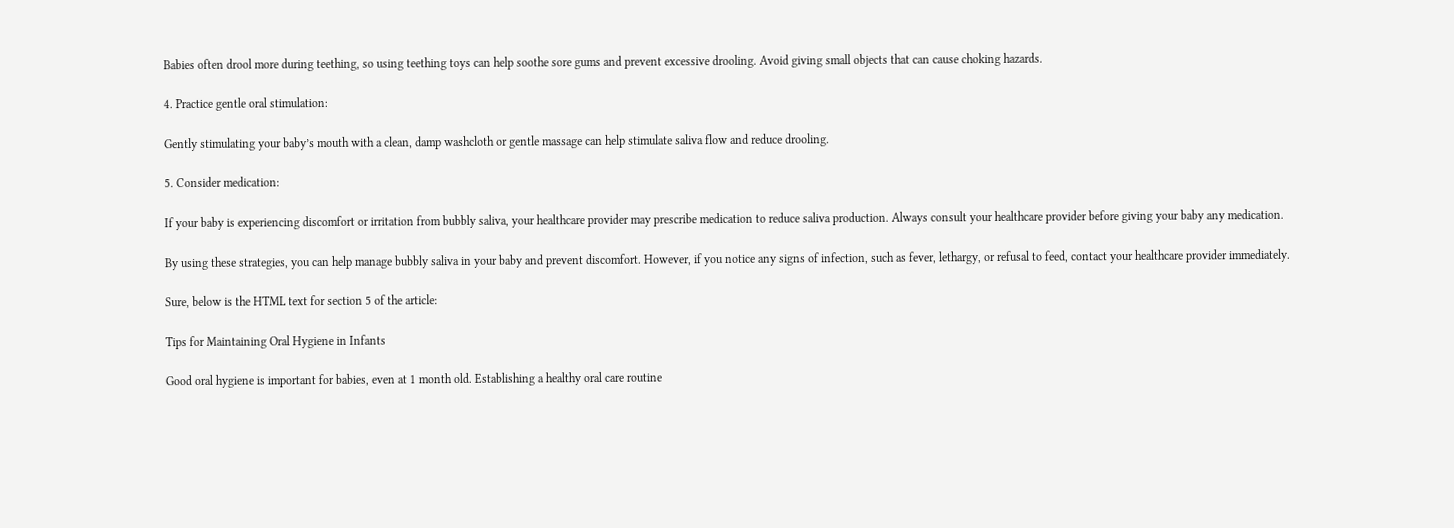Babies often drool more during teething, so using teething toys can help soothe sore gums and prevent excessive drooling. Avoid giving small objects that can cause choking hazards.

4. Practice gentle oral stimulation:

Gently stimulating your baby’s mouth with a clean, damp washcloth or gentle massage can help stimulate saliva flow and reduce drooling.

5. Consider medication:

If your baby is experiencing discomfort or irritation from bubbly saliva, your healthcare provider may prescribe medication to reduce saliva production. Always consult your healthcare provider before giving your baby any medication.

By using these strategies, you can help manage bubbly saliva in your baby and prevent discomfort. However, if you notice any signs of infection, such as fever, lethargy, or refusal to feed, contact your healthcare provider immediately.

Sure, below is the HTML text for section 5 of the article:

Tips for Maintaining Oral Hygiene in Infants

Good oral hygiene is important for babies, even at 1 month old. Establishing a healthy oral care routine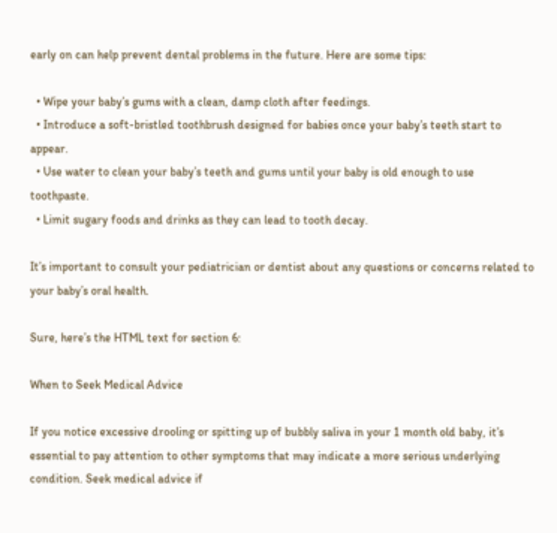early on can help prevent dental problems in the future. Here are some tips:

  • Wipe your baby’s gums with a clean, damp cloth after feedings.
  • Introduce a soft-bristled toothbrush designed for babies once your baby’s teeth start to appear.
  • Use water to clean your baby’s teeth and gums until your baby is old enough to use toothpaste.
  • Limit sugary foods and drinks as they can lead to tooth decay.

It’s important to consult your pediatrician or dentist about any questions or concerns related to your baby’s oral health.

Sure, here’s the HTML text for section 6:

When to Seek Medical Advice

If you notice excessive drooling or spitting up of bubbly saliva in your 1 month old baby, it’s essential to pay attention to other symptoms that may indicate a more serious underlying condition. Seek medical advice if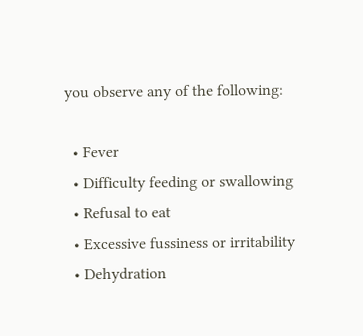you observe any of the following:

  • Fever
  • Difficulty feeding or swallowing
  • Refusal to eat
  • Excessive fussiness or irritability
  • Dehydration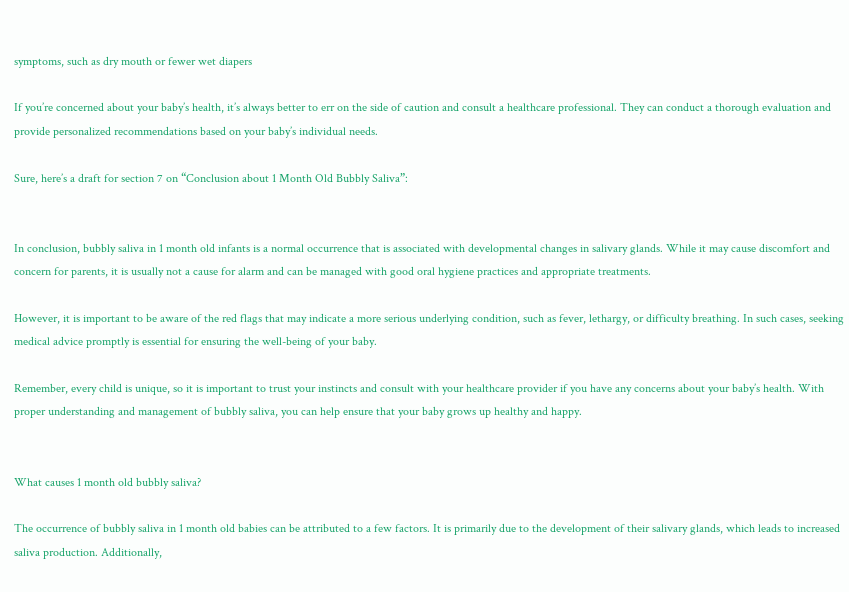symptoms, such as dry mouth or fewer wet diapers

If you’re concerned about your baby’s health, it’s always better to err on the side of caution and consult a healthcare professional. They can conduct a thorough evaluation and provide personalized recommendations based on your baby’s individual needs.

Sure, here’s a draft for section 7 on “Conclusion about 1 Month Old Bubbly Saliva”:


In conclusion, bubbly saliva in 1 month old infants is a normal occurrence that is associated with developmental changes in salivary glands. While it may cause discomfort and concern for parents, it is usually not a cause for alarm and can be managed with good oral hygiene practices and appropriate treatments.

However, it is important to be aware of the red flags that may indicate a more serious underlying condition, such as fever, lethargy, or difficulty breathing. In such cases, seeking medical advice promptly is essential for ensuring the well-being of your baby.

Remember, every child is unique, so it is important to trust your instincts and consult with your healthcare provider if you have any concerns about your baby’s health. With proper understanding and management of bubbly saliva, you can help ensure that your baby grows up healthy and happy.


What causes 1 month old bubbly saliva?

The occurrence of bubbly saliva in 1 month old babies can be attributed to a few factors. It is primarily due to the development of their salivary glands, which leads to increased saliva production. Additionally,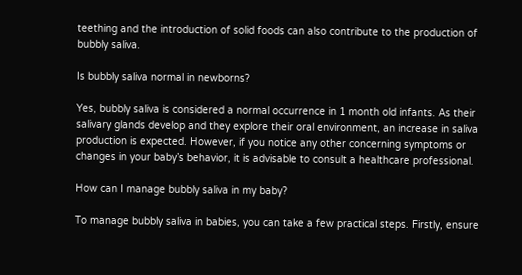teething and the introduction of solid foods can also contribute to the production of bubbly saliva.

Is bubbly saliva normal in newborns?

Yes, bubbly saliva is considered a normal occurrence in 1 month old infants. As their salivary glands develop and they explore their oral environment, an increase in saliva production is expected. However, if you notice any other concerning symptoms or changes in your baby’s behavior, it is advisable to consult a healthcare professional.

How can I manage bubbly saliva in my baby?

To manage bubbly saliva in babies, you can take a few practical steps. Firstly, ensure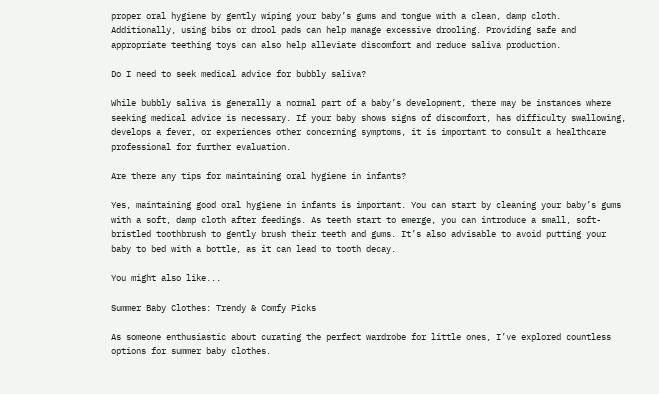proper oral hygiene by gently wiping your baby’s gums and tongue with a clean, damp cloth. Additionally, using bibs or drool pads can help manage excessive drooling. Providing safe and appropriate teething toys can also help alleviate discomfort and reduce saliva production.

Do I need to seek medical advice for bubbly saliva?

While bubbly saliva is generally a normal part of a baby’s development, there may be instances where seeking medical advice is necessary. If your baby shows signs of discomfort, has difficulty swallowing, develops a fever, or experiences other concerning symptoms, it is important to consult a healthcare professional for further evaluation.

Are there any tips for maintaining oral hygiene in infants?

Yes, maintaining good oral hygiene in infants is important. You can start by cleaning your baby’s gums with a soft, damp cloth after feedings. As teeth start to emerge, you can introduce a small, soft-bristled toothbrush to gently brush their teeth and gums. It’s also advisable to avoid putting your baby to bed with a bottle, as it can lead to tooth decay.

You might also like...

Summer Baby Clothes: Trendy & Comfy Picks

As someone enthusiastic about curating the perfect wardrobe for little ones, I’ve explored countless options for summer baby clothes.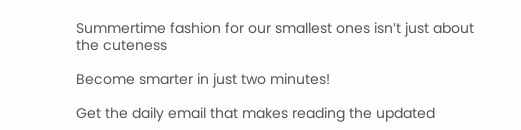Summertime fashion for our smallest ones isn’t just about the cuteness

Become smarter in just two minutes!

Get the daily email that makes reading the updated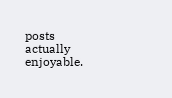posts actually enjoyable.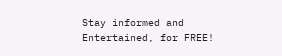Stay informed and Entertained, for FREE!